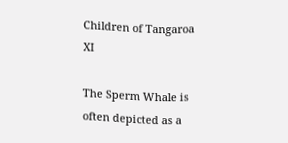Children of Tangaroa XI

The Sperm Whale is often depicted as a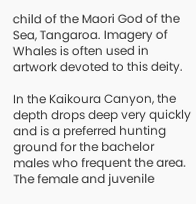child of the Maori God of the Sea, Tangaroa. Imagery of Whales is often used in artwork devoted to this deity.

In the Kaikoura Canyon, the depth drops deep very quickly and is a preferred hunting ground for the bachelor males who frequent the area. The female and juvenile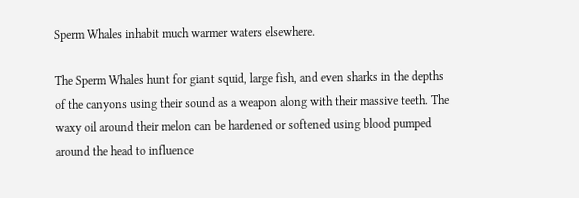Sperm Whales inhabit much warmer waters elsewhere.

The Sperm Whales hunt for giant squid, large fish, and even sharks in the depths of the canyons using their sound as a weapon along with their massive teeth. The waxy oil around their melon can be hardened or softened using blood pumped around the head to influence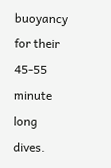buoyancy for their 45-55 minute long dives.